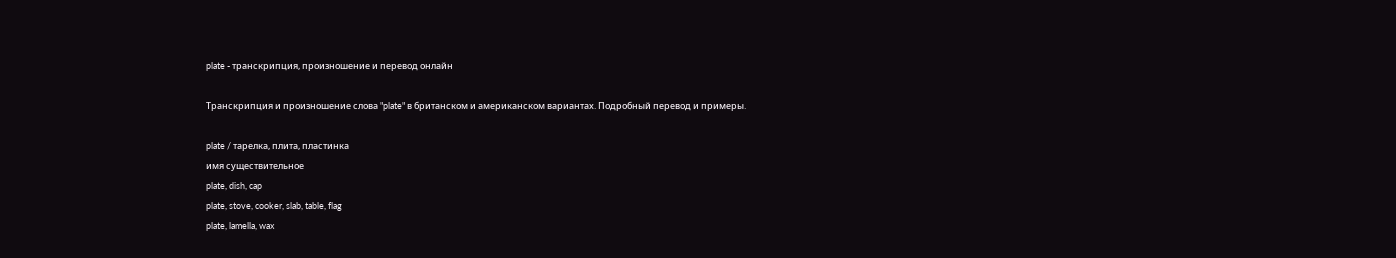plate - транскрипция, произношение и перевод онлайн

Транскрипция и произношение слова "plate" в британском и американском вариантах. Подробный перевод и примеры.

plate / тарелка, плита, пластинка
имя существительное
plate, dish, cap
plate, stove, cooker, slab, table, flag
plate, lamella, wax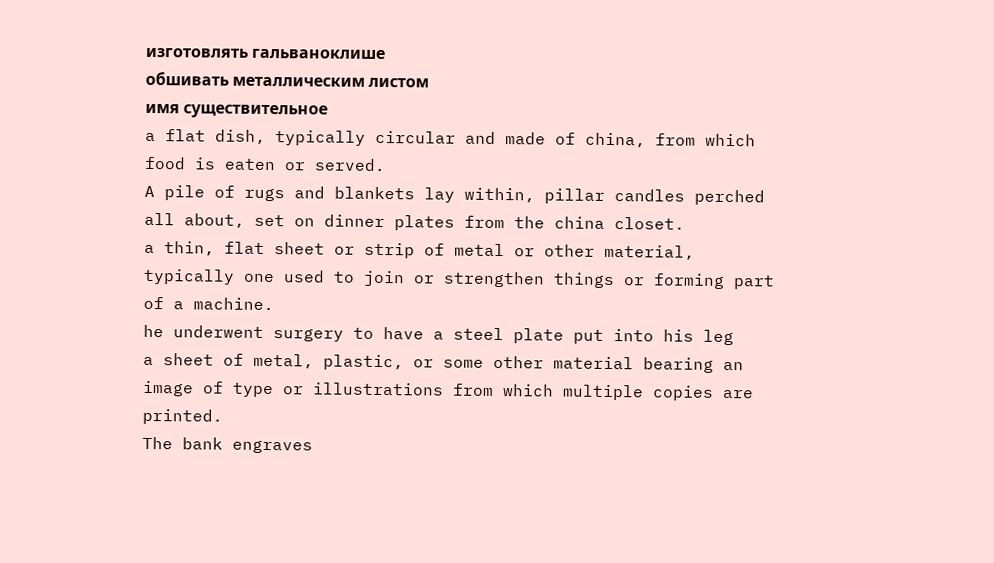изготовлять гальваноклише
обшивать металлическим листом
имя существительное
a flat dish, typically circular and made of china, from which food is eaten or served.
A pile of rugs and blankets lay within, pillar candles perched all about, set on dinner plates from the china closet.
a thin, flat sheet or strip of metal or other material, typically one used to join or strengthen things or forming part of a machine.
he underwent surgery to have a steel plate put into his leg
a sheet of metal, plastic, or some other material bearing an image of type or illustrations from which multiple copies are printed.
The bank engraves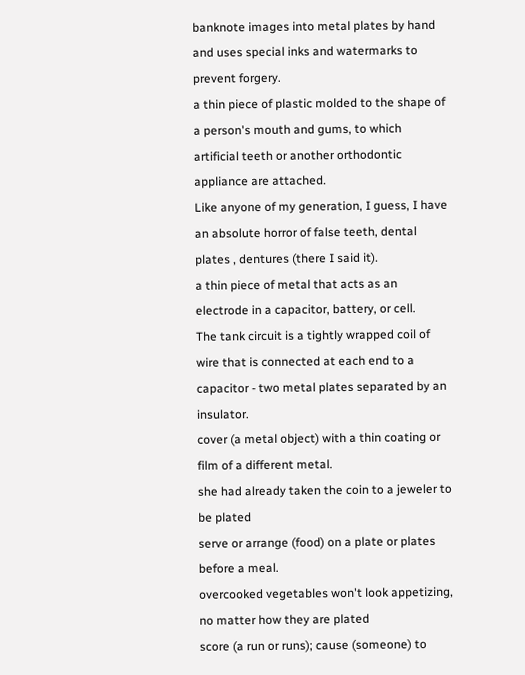banknote images into metal plates by hand and uses special inks and watermarks to prevent forgery.
a thin piece of plastic molded to the shape of a person's mouth and gums, to which artificial teeth or another orthodontic appliance are attached.
Like anyone of my generation, I guess, I have an absolute horror of false teeth, dental plates , dentures (there I said it).
a thin piece of metal that acts as an electrode in a capacitor, battery, or cell.
The tank circuit is a tightly wrapped coil of wire that is connected at each end to a capacitor - two metal plates separated by an insulator.
cover (a metal object) with a thin coating or film of a different metal.
she had already taken the coin to a jeweler to be plated
serve or arrange (food) on a plate or plates before a meal.
overcooked vegetables won't look appetizing, no matter how they are plated
score (a run or runs); cause (someone) to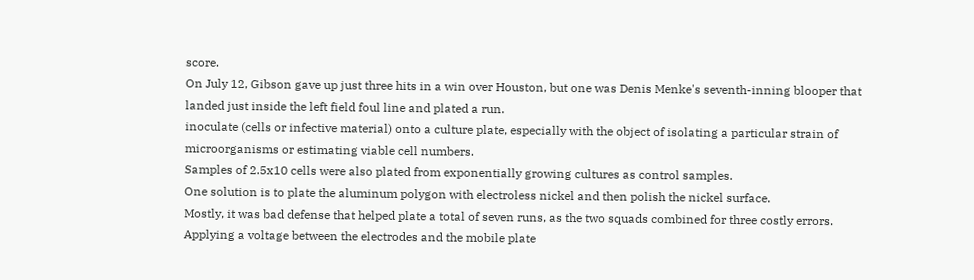score.
On July 12, Gibson gave up just three hits in a win over Houston, but one was Denis Menke's seventh-inning blooper that landed just inside the left field foul line and plated a run.
inoculate (cells or infective material) onto a culture plate, especially with the object of isolating a particular strain of microorganisms or estimating viable cell numbers.
Samples of 2.5x10 cells were also plated from exponentially growing cultures as control samples.
One solution is to plate the aluminum polygon with electroless nickel and then polish the nickel surface.
Mostly, it was bad defense that helped plate a total of seven runs, as the two squads combined for three costly errors.
Applying a voltage between the electrodes and the mobile plate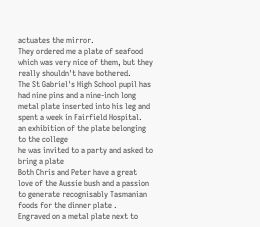actuates the mirror.
They ordered me a plate of seafood which was very nice of them, but they really shouldn't have bothered.
The St Gabriel's High School pupil has had nine pins and a nine-inch long metal plate inserted into his leg and spent a week in Fairfield Hospital.
an exhibition of the plate belonging to the college
he was invited to a party and asked to bring a plate
Both Chris and Peter have a great love of the Aussie bush and a passion to generate recognisably Tasmanian foods for the dinner plate .
Engraved on a metal plate next to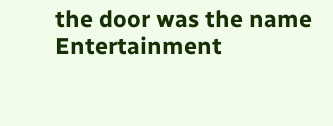the door was the name Entertainment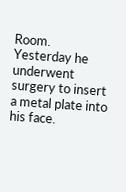Room.
Yesterday he underwent surgery to insert a metal plate into his face.